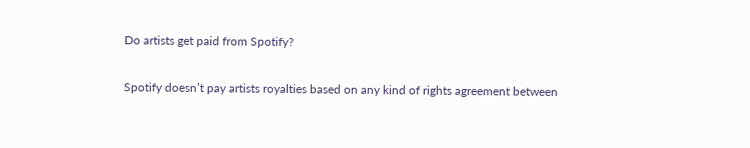Do artists get paid from Spotify?

Spotify doesn’t pay artists royalties based on any kind of rights agreement between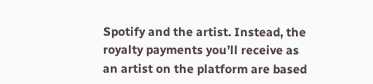Spotify and the artist. Instead, the royalty payments you’ll receive as an artist on the platform are based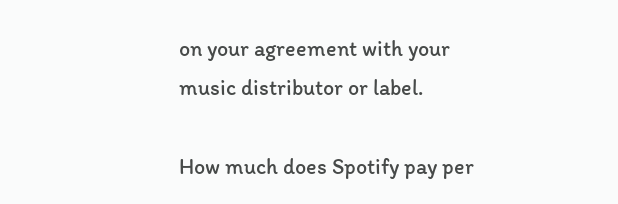on your agreement with your music distributor or label.

How much does Spotify pay per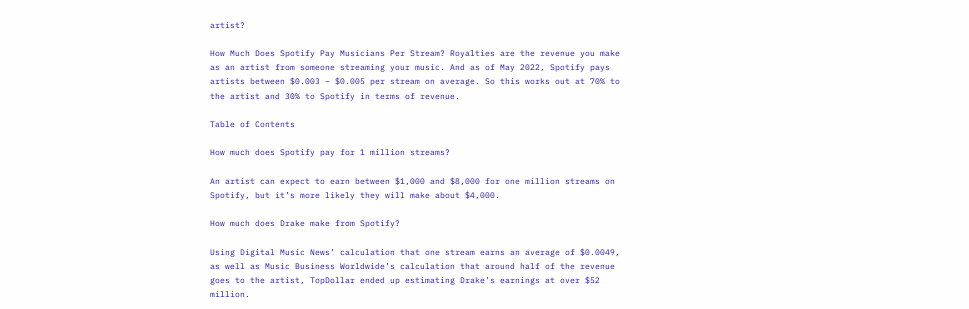artist?

How Much Does Spotify Pay Musicians Per Stream? Royalties are the revenue you make as an artist from someone streaming your music. And as of May 2022, Spotify pays artists between $0.003 – $0.005 per stream on average. So this works out at 70% to the artist and 30% to Spotify in terms of revenue.

Table of Contents

How much does Spotify pay for 1 million streams?

An artist can expect to earn between $1,000 and $8,000 for one million streams on Spotify, but it’s more likely they will make about $4,000.

How much does Drake make from Spotify?

Using Digital Music News’ calculation that one stream earns an average of $0.0049, as well as Music Business Worldwide’s calculation that around half of the revenue goes to the artist, TopDollar ended up estimating Drake’s earnings at over $52 million.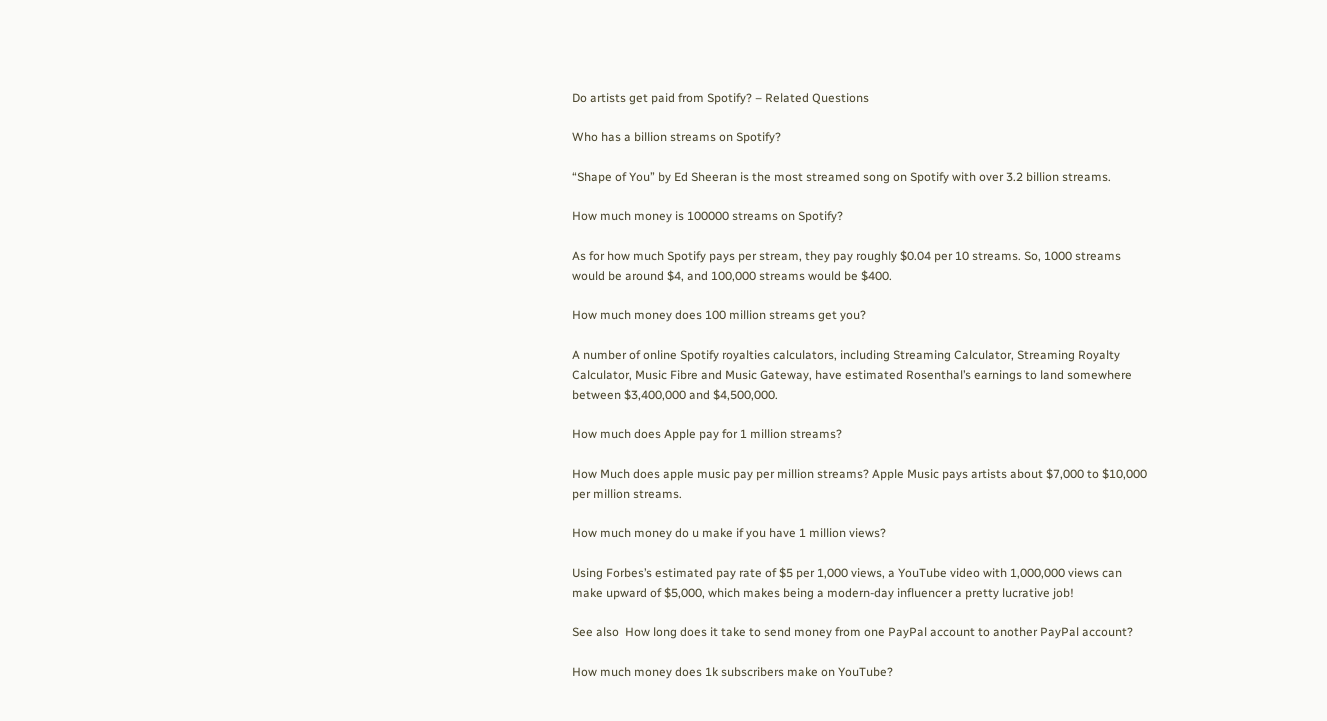Do artists get paid from Spotify? – Related Questions

Who has a billion streams on Spotify?

“Shape of You” by Ed Sheeran is the most streamed song on Spotify with over 3.2 billion streams.

How much money is 100000 streams on Spotify?

As for how much Spotify pays per stream, they pay roughly $0.04 per 10 streams. So, 1000 streams would be around $4, and 100,000 streams would be $400.

How much money does 100 million streams get you?

A number of online Spotify royalties calculators, including Streaming Calculator, Streaming Royalty Calculator, Music Fibre and Music Gateway, have estimated Rosenthal’s earnings to land somewhere between $3,400,000 and $4,500,000.

How much does Apple pay for 1 million streams?

How Much does apple music pay per million streams? Apple Music pays artists about $7,000 to $10,000 per million streams.

How much money do u make if you have 1 million views?

Using Forbes’s estimated pay rate of $5 per 1,000 views, a YouTube video with 1,000,000 views can make upward of $5,000, which makes being a modern-day influencer a pretty lucrative job!

See also  How long does it take to send money from one PayPal account to another PayPal account?

How much money does 1k subscribers make on YouTube?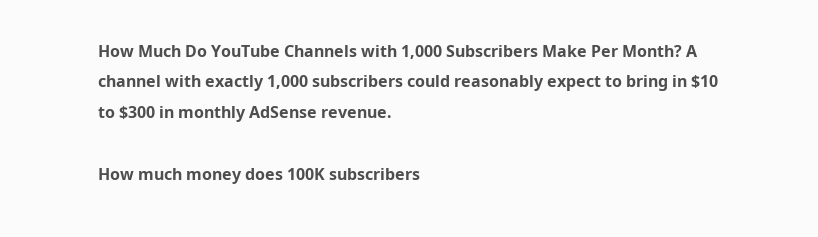How Much Do YouTube Channels with 1,000 Subscribers Make Per Month? A channel with exactly 1,000 subscribers could reasonably expect to bring in $10 to $300 in monthly AdSense revenue.

How much money does 100K subscribers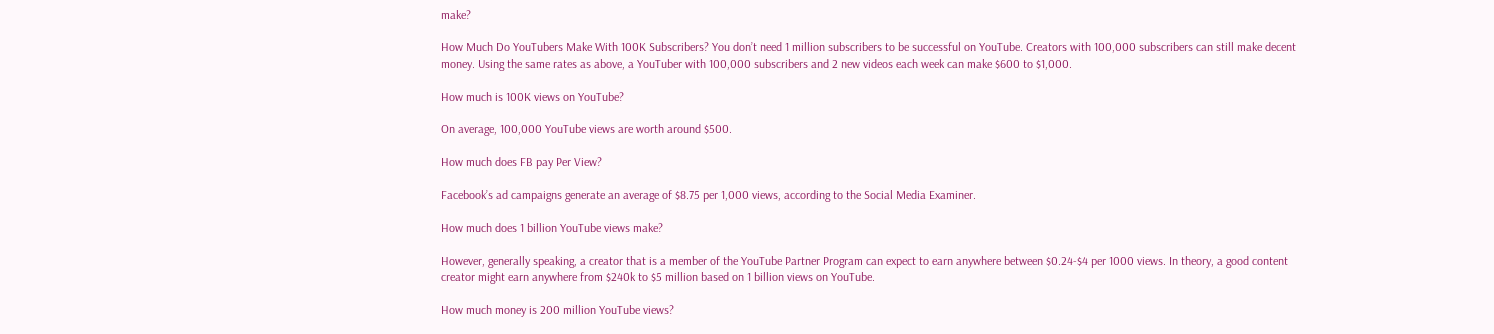make?

How Much Do YouTubers Make With 100K Subscribers? You don’t need 1 million subscribers to be successful on YouTube. Creators with 100,000 subscribers can still make decent money. Using the same rates as above, a YouTuber with 100,000 subscribers and 2 new videos each week can make $600 to $1,000.

How much is 100K views on YouTube?

On average, 100,000 YouTube views are worth around $500.

How much does FB pay Per View?

Facebook’s ad campaigns generate an average of $8.75 per 1,000 views, according to the Social Media Examiner.

How much does 1 billion YouTube views make?

However, generally speaking, a creator that is a member of the YouTube Partner Program can expect to earn anywhere between $0.24-$4 per 1000 views. In theory, a good content creator might earn anywhere from $240k to $5 million based on 1 billion views on YouTube.

How much money is 200 million YouTube views?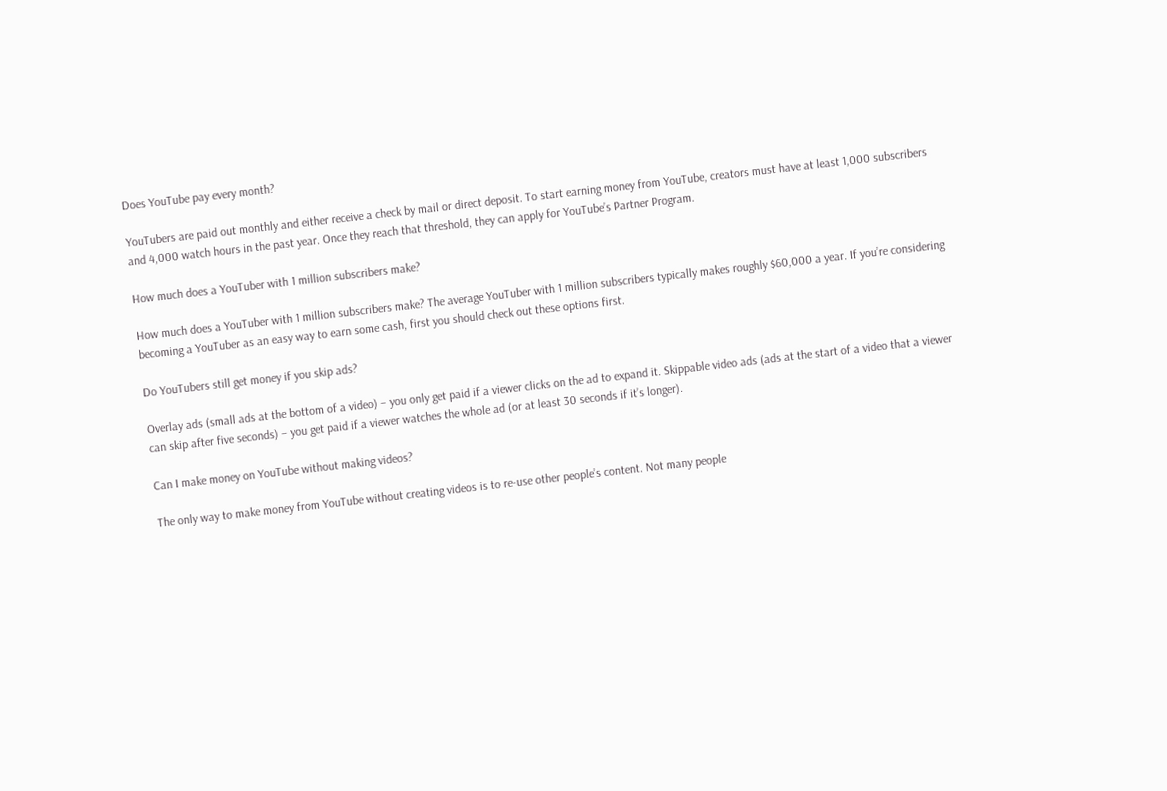Does YouTube pay every month?

YouTubers are paid out monthly and either receive a check by mail or direct deposit. To start earning money from YouTube, creators must have at least 1,000 subscribers and 4,000 watch hours in the past year. Once they reach that threshold, they can apply for YouTube’s Partner Program.

How much does a YouTuber with 1 million subscribers make?

How much does a YouTuber with 1 million subscribers make? The average YouTuber with 1 million subscribers typically makes roughly $60,000 a year. If you’re considering becoming a YouTuber as an easy way to earn some cash, first you should check out these options first.

Do YouTubers still get money if you skip ads?

Overlay ads (small ads at the bottom of a video) – you only get paid if a viewer clicks on the ad to expand it. Skippable video ads (ads at the start of a video that a viewer can skip after five seconds) – you get paid if a viewer watches the whole ad (or at least 30 seconds if it’s longer).

Can I make money on YouTube without making videos?

The only way to make money from YouTube without creating videos is to re-use other people’s content. Not many people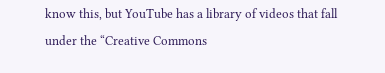know this, but YouTube has a library of videos that fall under the “Creative Commons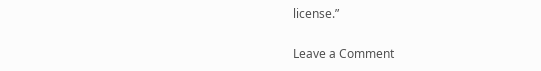license.”

Leave a Comment